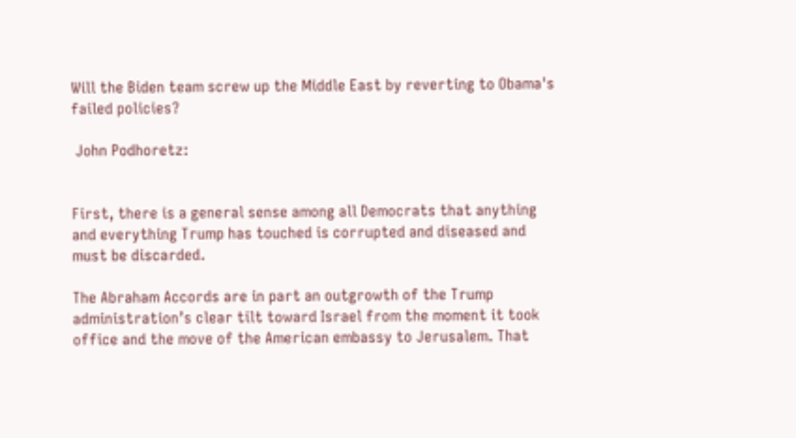Will the Biden team screw up the Middle East by reverting to Obama's failed policies?

 John Podhoretz:


First, there is a general sense among all Democrats that anything and everything Trump has touched is corrupted and diseased and must be discarded.

The Abraham Accords are in part an outgrowth of the Trump administration’s clear tilt toward Israel from the moment it took office and the move of the American embassy to Jerusalem. That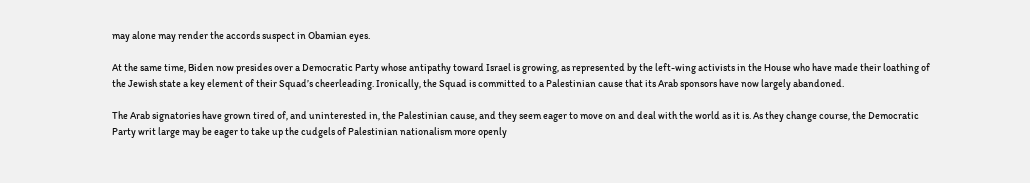may alone may render the accords suspect in Obamian eyes.

At the same time, Biden now presides over a Democratic Party whose antipathy toward Israel is growing, as represented by the left-wing activists in the House who have made their loathing of the Jewish state a key element of their Squad’s cheerleading. Ironically, the Squad is committed to a Palestinian cause that its Arab sponsors have now largely abandoned.

The Arab signatories have grown tired of, and uninterested in, the Palestinian cause, and they seem eager to move on and deal with the world as it is. As they change course, the Democratic Party writ large may be eager to take up the cudgels of Palestinian nationalism more openly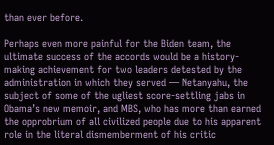than ever before.

Perhaps even more painful for the Biden team, the ultimate success of the accords would be a history-making achievement for two leaders detested by the administration in which they served — Netanyahu, the subject of some of the ugliest score-settling jabs in Obama’s new memoir, and MBS, who has more than earned the opprobrium of all civilized people due to his apparent role in the literal dismemberment of his critic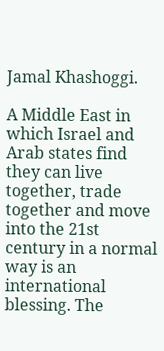Jamal Khashoggi.

A Middle East in which Israel and Arab states find they can live together, trade together and move into the 21st century in a normal way is an international blessing. The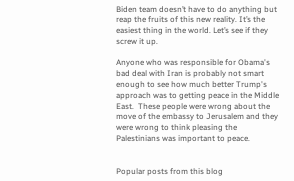Biden team doesn’t have to do anything but reap the fruits of this new reality. It’s the easiest thing in the world. Let’s see if they screw it up.

Anyone who was responsible for Obama's bad deal with Iran is probably not smart enough to see how much better Trump's approach was to getting peace in the Middle East.  These people were wrong about the move of the embassy to Jerusalem and they were wrong to think pleasing the Palestinians was important to peace.


Popular posts from this blog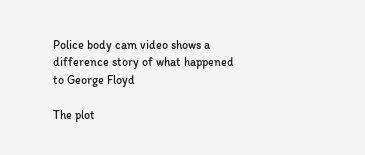Police body cam video shows a difference story of what happened to George Floyd

The plot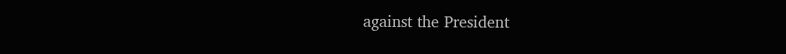against the President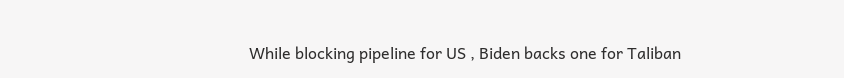While blocking pipeline for US , Biden backs one for Taliban